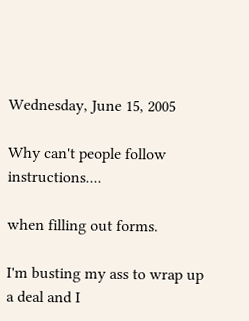Wednesday, June 15, 2005

Why can't people follow instructions....

when filling out forms.

I'm busting my ass to wrap up a deal and I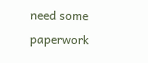need some paperwork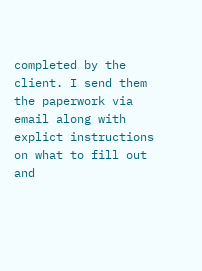completed by the client. I send them the paperwork via email along with explict instructions on what to fill out and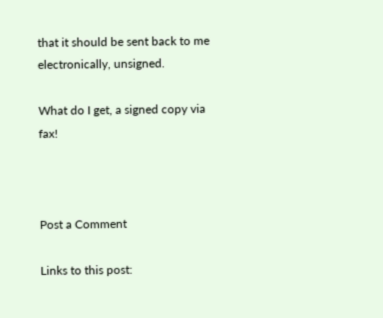that it should be sent back to me electronically, unsigned.

What do I get, a signed copy via fax!



Post a Comment

Links to this post: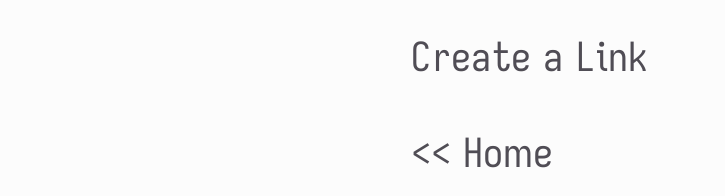Create a Link

<< Home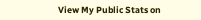View My Public Stats on